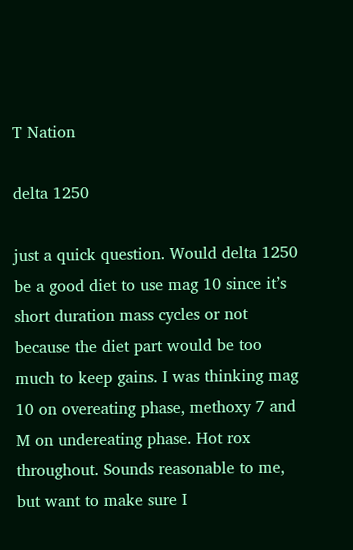T Nation

delta 1250

just a quick question. Would delta 1250 be a good diet to use mag 10 since it’s short duration mass cycles or not because the diet part would be too much to keep gains. I was thinking mag 10 on overeating phase, methoxy 7 and M on undereating phase. Hot rox throughout. Sounds reasonable to me, but want to make sure I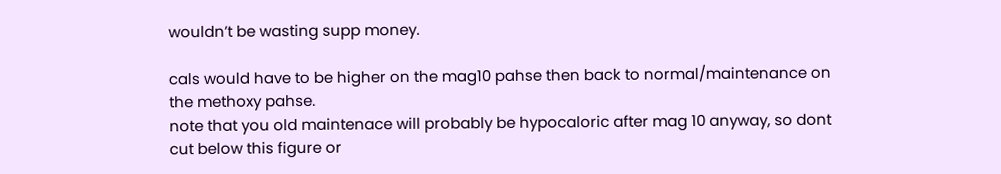wouldn’t be wasting supp money.

cals would have to be higher on the mag10 pahse then back to normal/maintenance on the methoxy pahse.
note that you old maintenace will probably be hypocaloric after mag 10 anyway, so dont cut below this figure or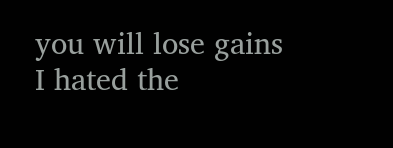you will lose gains
I hated the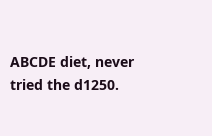ABCDE diet, never tried the d1250.